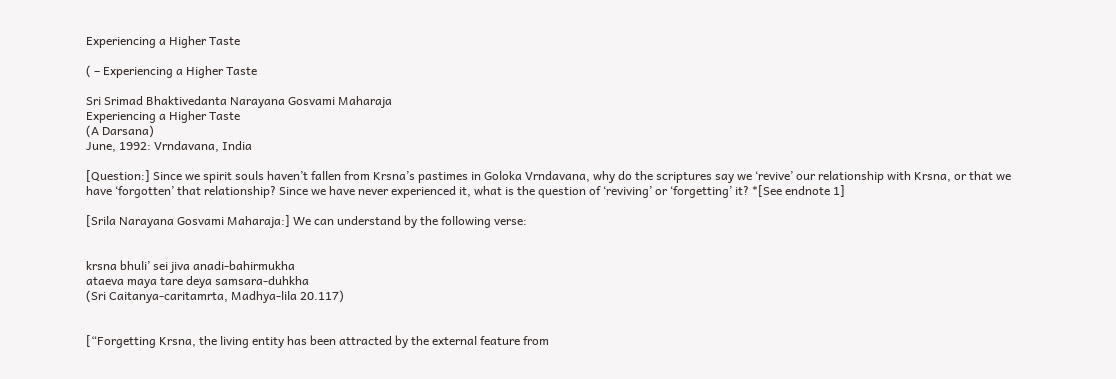Experiencing a Higher Taste

( – Experiencing a Higher Taste

Sri Srimad Bhaktivedanta Narayana Gosvami Maharaja
Experiencing a Higher Taste
(A Darsana)
June, 1992: Vrndavana, India

[Question:] Since we spirit souls haven’t fallen from Krsna’s pastimes in Goloka Vrndavana, why do the scriptures say we ‘revive’ our relationship with Krsna, or that we have ‘forgotten’ that relationship? Since we have never experienced it, what is the question of ‘reviving’ or ‘forgetting’ it? *[See endnote 1]

[Srila Narayana Gosvami Maharaja:] We can understand by the following verse:


krsna bhuli’ sei jiva anadi-bahirmukha
ataeva maya tare deya samsara-duhkha
(Sri Caitanya-caritamrta, Madhya-lila 20.117)


[“Forgetting Krsna, the living entity has been attracted by the external feature from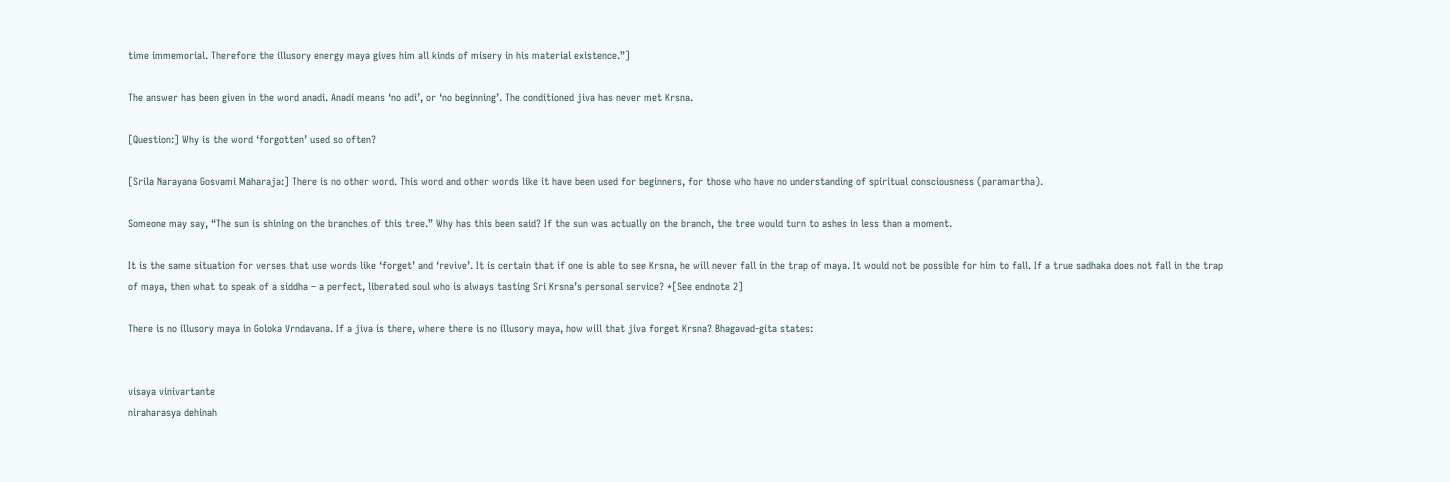time immemorial. Therefore the illusory energy maya gives him all kinds of misery in his material existence.”]

The answer has been given in the word anadi. Anadi means ‘no adi’, or ‘no beginning’. The conditioned jiva has never met Krsna.

[Question:] Why is the word ‘forgotten’ used so often?

[Srila Narayana Gosvami Maharaja:] There is no other word. This word and other words like it have been used for beginners, for those who have no understanding of spiritual consciousness (paramartha).

Someone may say, “The sun is shining on the branches of this tree.” Why has this been said? If the sun was actually on the branch, the tree would turn to ashes in less than a moment.

It is the same situation for verses that use words like ‘forget’ and ‘revive’. It is certain that if one is able to see Krsna, he will never fall in the trap of maya. It would not be possible for him to fall. If a true sadhaka does not fall in the trap of maya, then what to speak of a siddha – a perfect, liberated soul who is always tasting Sri Krsna’s personal service? *[See endnote 2]

There is no illusory maya in Goloka Vrndavana. If a jiva is there, where there is no illusory maya, how will that jiva forget Krsna? Bhagavad-gita states:


visaya vinivartante
niraharasya dehinah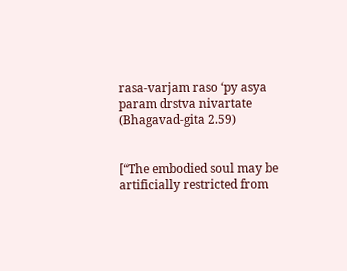rasa-varjam raso ‘py asya
param drstva nivartate
(Bhagavad-gita 2.59)


[“The embodied soul may be artificially restricted from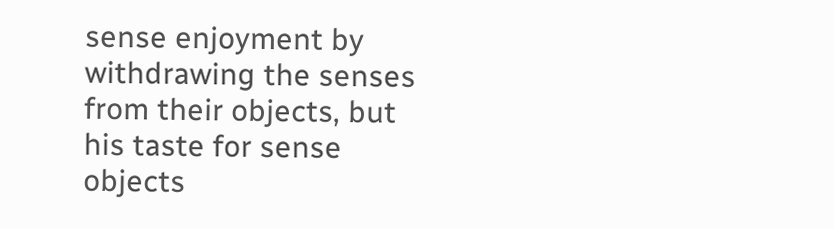sense enjoyment by withdrawing the senses from their objects, but his taste for sense objects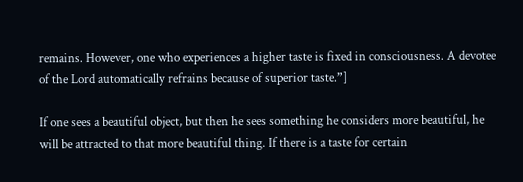remains. However, one who experiences a higher taste is fixed in consciousness. A devotee of the Lord automatically refrains because of superior taste.”]

If one sees a beautiful object, but then he sees something he considers more beautiful, he will be attracted to that more beautiful thing. If there is a taste for certain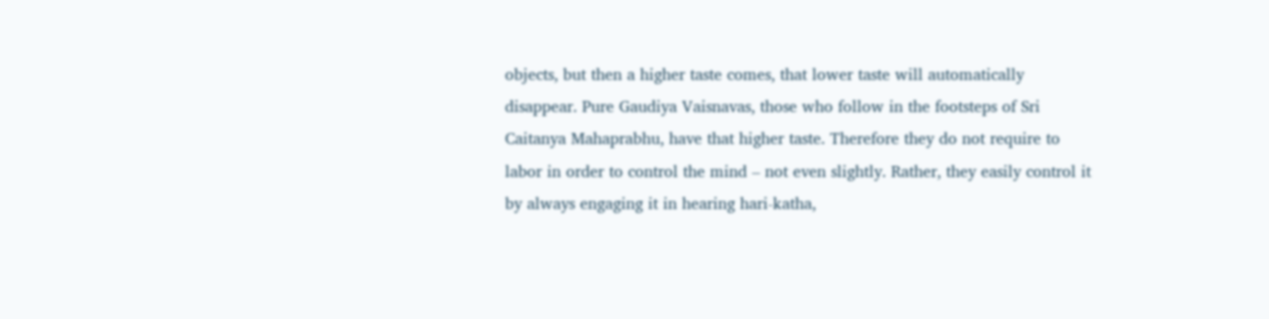objects, but then a higher taste comes, that lower taste will automatically disappear. Pure Gaudiya Vaisnavas, those who follow in the footsteps of Sri Caitanya Mahaprabhu, have that higher taste. Therefore they do not require to labor in order to control the mind – not even slightly. Rather, they easily control it by always engaging it in hearing hari-katha,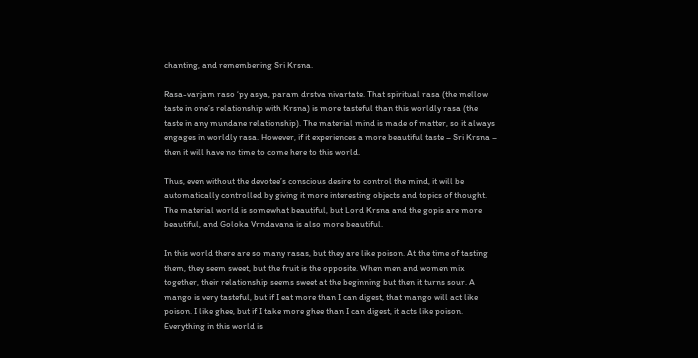chanting, and remembering Sri Krsna.

Rasa-varjam raso ‘py asya, param drstva nivartate. That spiritual rasa (the mellow taste in one’s relationship with Krsna) is more tasteful than this worldly rasa (the taste in any mundane relationship). The material mind is made of matter, so it always engages in worldly rasa. However, if it experiences a more beautiful taste – Sri Krsna – then it will have no time to come here to this world.

Thus, even without the devotee’s conscious desire to control the mind, it will be automatically controlled by giving it more interesting objects and topics of thought. The material world is somewhat beautiful, but Lord Krsna and the gopis are more beautiful, and Goloka Vrndavana is also more beautiful.

In this world there are so many rasas, but they are like poison. At the time of tasting them, they seem sweet, but the fruit is the opposite. When men and women mix together, their relationship seems sweet at the beginning but then it turns sour. A mango is very tasteful, but if I eat more than I can digest, that mango will act like poison. I like ghee, but if I take more ghee than I can digest, it acts like poison. Everything in this world is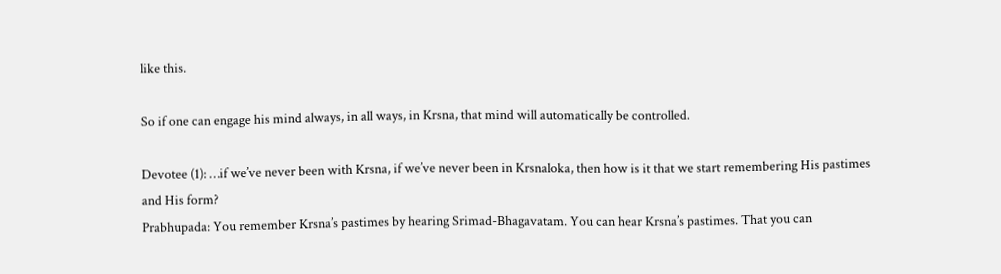like this.

So if one can engage his mind always, in all ways, in Krsna, that mind will automatically be controlled.

Devotee (1): …if we’ve never been with Krsna, if we’ve never been in Krsnaloka, then how is it that we start remembering His pastimes and His form?
Prabhupada: You remember Krsna’s pastimes by hearing Srimad-Bhagavatam. You can hear Krsna’s pastimes. That you can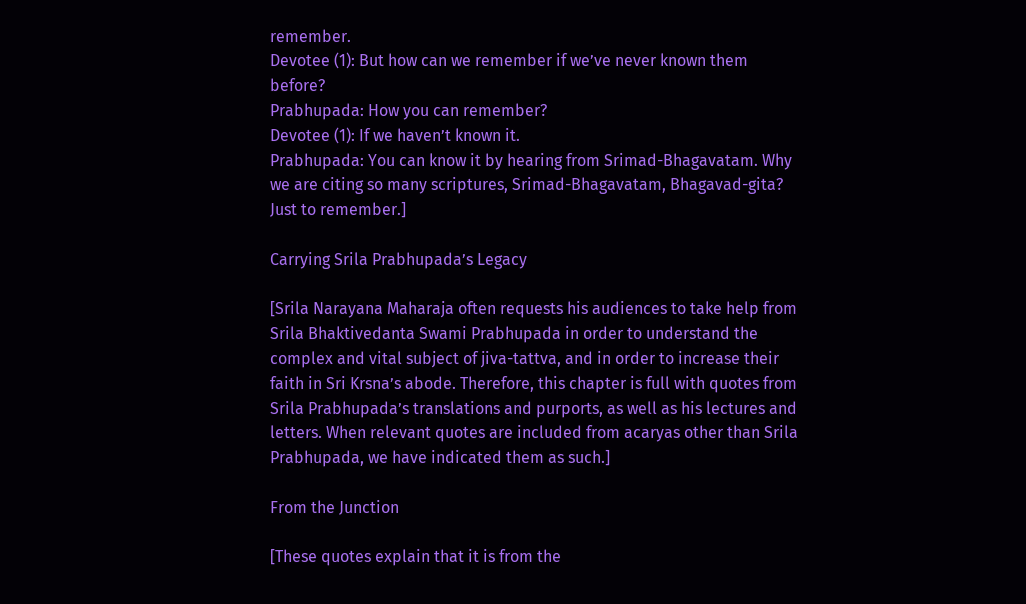remember.
Devotee (1): But how can we remember if we’ve never known them before?
Prabhupada: How you can remember?
Devotee (1): If we haven’t known it.
Prabhupada: You can know it by hearing from Srimad-Bhagavatam. Why we are citing so many scriptures, Srimad-Bhagavatam, Bhagavad-gita? Just to remember.]

Carrying Srila Prabhupada’s Legacy

[Srila Narayana Maharaja often requests his audiences to take help from Srila Bhaktivedanta Swami Prabhupada in order to understand the complex and vital subject of jiva-tattva, and in order to increase their faith in Sri Krsna’s abode. Therefore, this chapter is full with quotes from Srila Prabhupada’s translations and purports, as well as his lectures and letters. When relevant quotes are included from acaryas other than Srila Prabhupada, we have indicated them as such.]

From the Junction

[These quotes explain that it is from the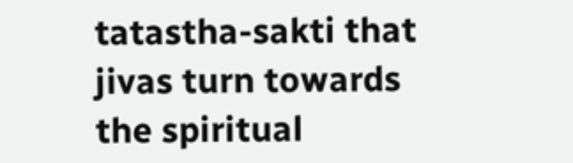tatastha-sakti that jivas turn towards the spiritual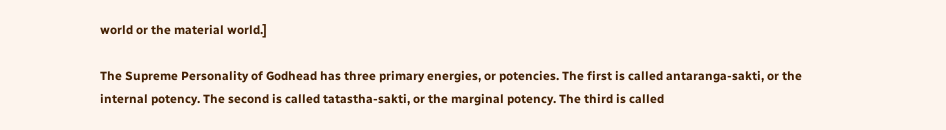world or the material world.]

The Supreme Personality of Godhead has three primary energies, or potencies. The first is called antaranga-sakti, or the internal potency. The second is called tatastha-sakti, or the marginal potency. The third is called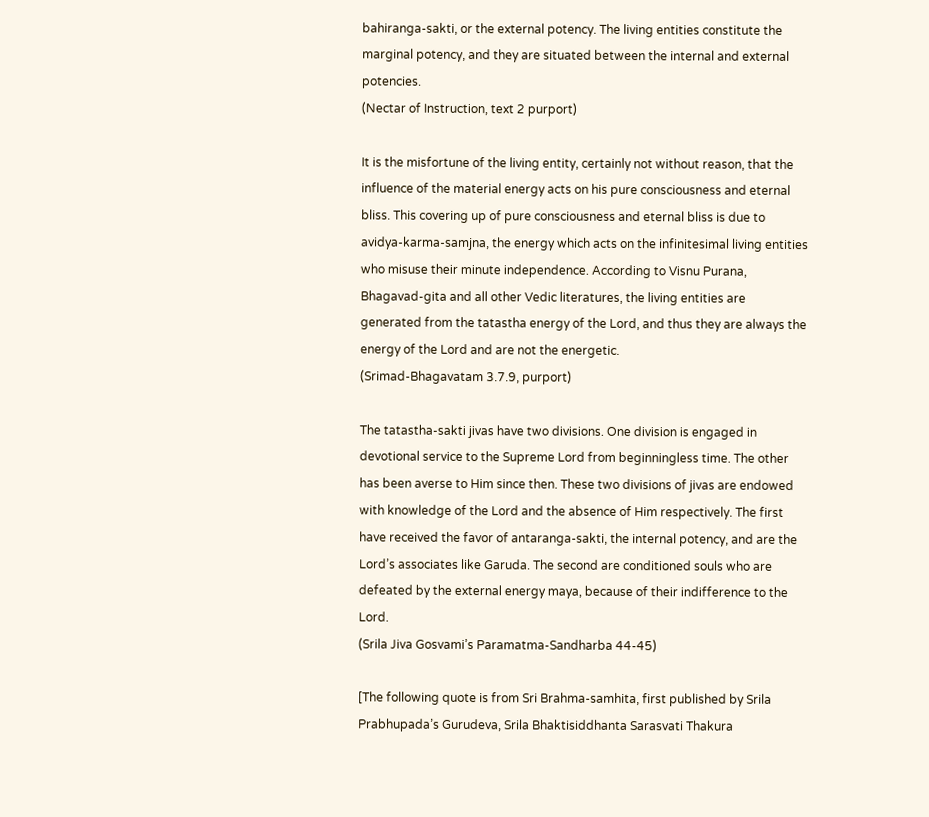bahiranga-sakti, or the external potency. The living entities constitute the marginal potency, and they are situated between the internal and external potencies.
(Nectar of Instruction, text 2 purport)

It is the misfortune of the living entity, certainly not without reason, that the influence of the material energy acts on his pure consciousness and eternal bliss. This covering up of pure consciousness and eternal bliss is due to avidya-karma-samjna, the energy which acts on the infinitesimal living entities who misuse their minute independence. According to Visnu Purana, Bhagavad-gita and all other Vedic literatures, the living entities are generated from the tatastha energy of the Lord, and thus they are always the energy of the Lord and are not the energetic.
(Srimad-Bhagavatam 3.7.9, purport)

The tatastha-sakti jivas have two divisions. One division is engaged in devotional service to the Supreme Lord from beginningless time. The other has been averse to Him since then. These two divisions of jivas are endowed with knowledge of the Lord and the absence of Him respectively. The first have received the favor of antaranga-sakti, the internal potency, and are the Lord’s associates like Garuda. The second are conditioned souls who are defeated by the external energy maya, because of their indifference to the Lord.
(Srila Jiva Gosvami’s Paramatma-Sandharba 44-45)

[The following quote is from Sri Brahma-samhita, first published by Srila Prabhupada’s Gurudeva, Srila Bhaktisiddhanta Sarasvati Thakura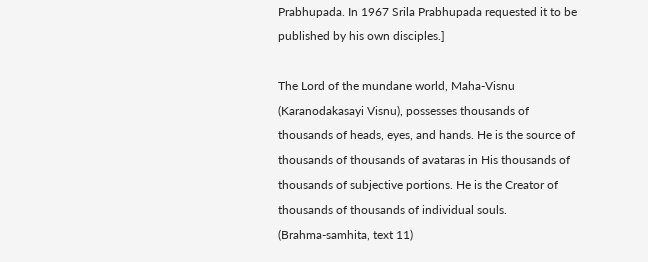Prabhupada. In 1967 Srila Prabhupada requested it to be published by his own disciples.]

The Lord of the mundane world, Maha-Visnu (Karanodakasayi Visnu), possesses thousands of thousands of heads, eyes, and hands. He is the source of thousands of thousands of avataras in His thousands of thousands of subjective portions. He is the Creator of thousands of thousands of individual souls.
(Brahma-samhita, text 11)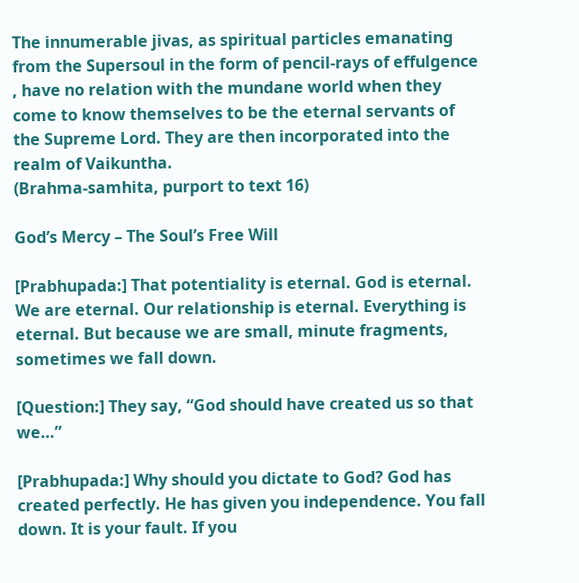The innumerable jivas, as spiritual particles emanating from the Supersoul in the form of pencil-rays of effulgence , have no relation with the mundane world when they come to know themselves to be the eternal servants of the Supreme Lord. They are then incorporated into the realm of Vaikuntha.
(Brahma-samhita, purport to text 16)

God’s Mercy – The Soul’s Free Will

[Prabhupada:] That potentiality is eternal. God is eternal. We are eternal. Our relationship is eternal. Everything is eternal. But because we are small, minute fragments, sometimes we fall down.

[Question:] They say, “God should have created us so that we…”

[Prabhupada:] Why should you dictate to God? God has created perfectly. He has given you independence. You fall down. It is your fault. If you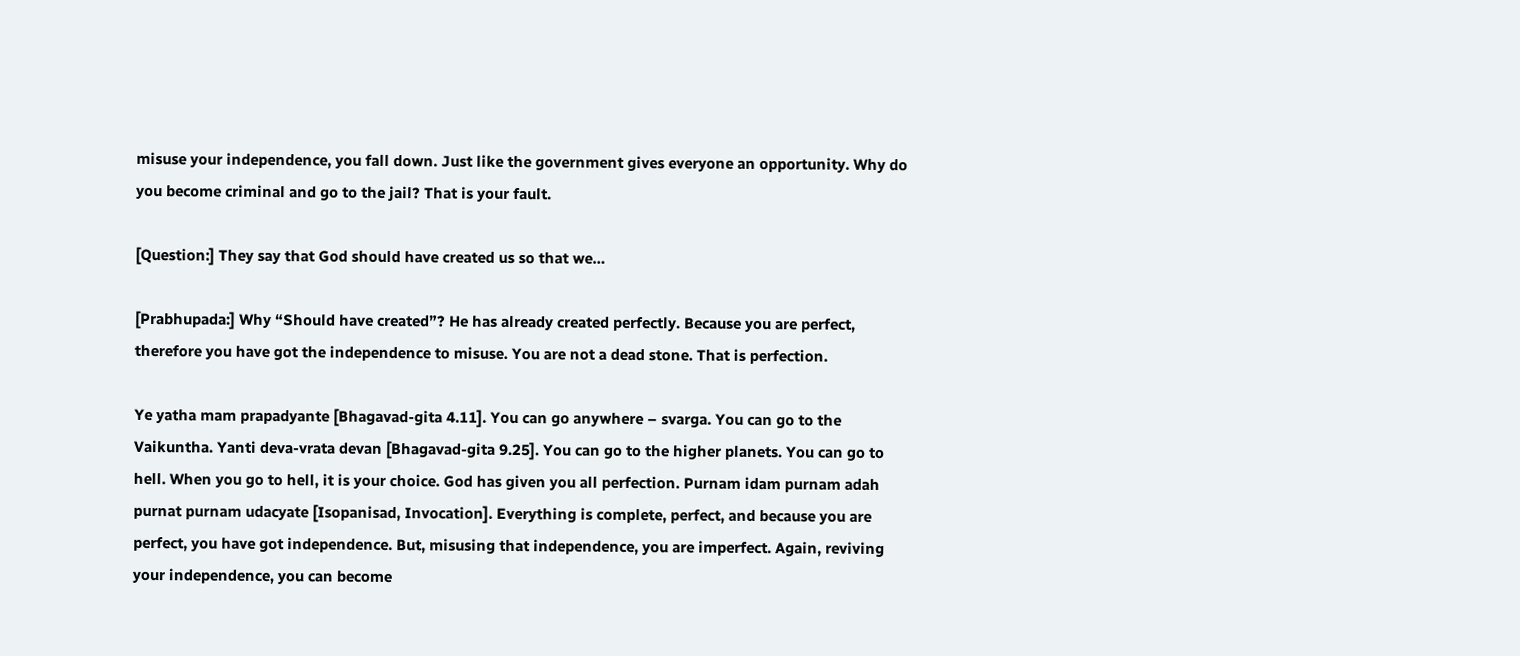misuse your independence, you fall down. Just like the government gives everyone an opportunity. Why do you become criminal and go to the jail? That is your fault.

[Question:] They say that God should have created us so that we…

[Prabhupada:] Why “Should have created”? He has already created perfectly. Because you are perfect, therefore you have got the independence to misuse. You are not a dead stone. That is perfection.

Ye yatha mam prapadyante [Bhagavad-gita 4.11]. You can go anywhere – svarga. You can go to the Vaikuntha. Yanti deva-vrata devan [Bhagavad-gita 9.25]. You can go to the higher planets. You can go to hell. When you go to hell, it is your choice. God has given you all perfection. Purnam idam purnam adah purnat purnam udacyate [Isopanisad, Invocation]. Everything is complete, perfect, and because you are perfect, you have got independence. But, misusing that independence, you are imperfect. Again, reviving your independence, you can become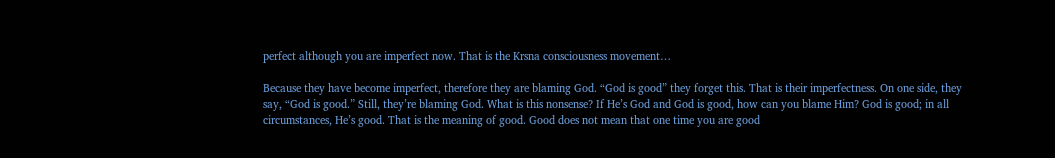perfect although you are imperfect now. That is the Krsna consciousness movement…

Because they have become imperfect, therefore they are blaming God. “God is good” they forget this. That is their imperfectness. On one side, they say, “God is good.” Still, they’re blaming God. What is this nonsense? If He’s God and God is good, how can you blame Him? God is good; in all circumstances, He’s good. That is the meaning of good. Good does not mean that one time you are good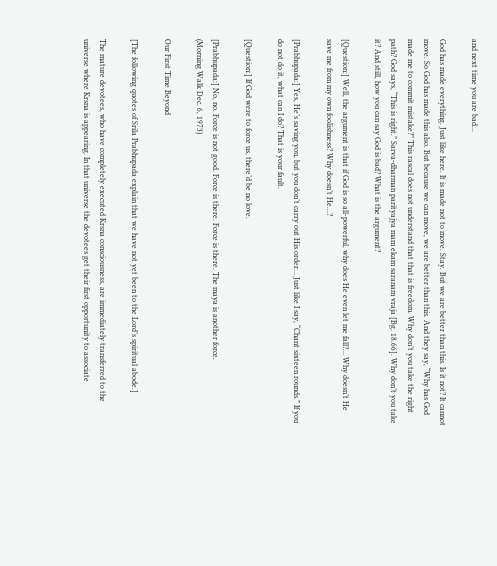and next time you are bad…

God has made everything. Just like here. It is made not to move. Stay. But we are better than this. Is it not? It cannot move. So God has made this also. But because we can move, we are better than this. And they say, “Why has God made me to commit mistake?” This rascal does not understand that that is freedom. Why don’t you take the right path? God says, “This is right.” Sarva-dharman parityajya mam ekam saranam vraja [Bg. 18.66]. Why don’t you take it? And still, how you can say God is bad? What is the argument?

[Question:] Well, the argument is that if God is so all-powerful, why does He even let me fall?… Why doesn’t He save me from my own foolishness? Why doesn’t He…?

[Prabhupada:] Yes, He’s saving you, but you don’t carry out His order… Just like I say, “Chant sixteen rounds.” If you do not do it, what can I do? That is your fault.

[Question:] If God were to force us, there’d be no love.

[Prabhupada:] No, no. Force is not good. Force is there. Force is there. The maya is another force.
(Morning Walk Dec. 6, 1973)

Our First Time Beyond

[The following quotes of Srila Prabhupada explain that we have not yet been to the Lord’s spiritual abode.]

The mature devotees, who have completely executed Krsna consciousness, are immediately transferred to the universe where Krsna is appearing. In that universe the devotees get their first opportunity to associate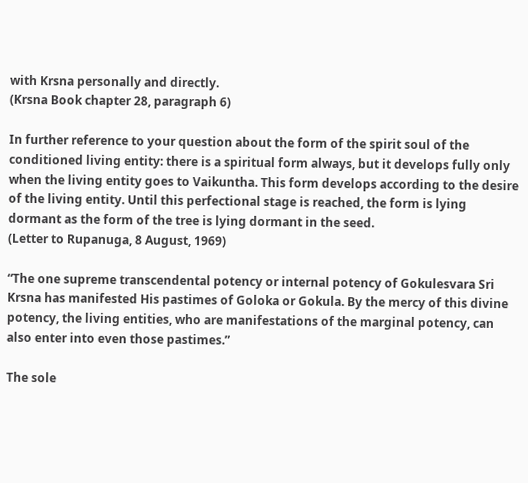with Krsna personally and directly.
(Krsna Book chapter 28, paragraph 6)

In further reference to your question about the form of the spirit soul of the conditioned living entity: there is a spiritual form always, but it develops fully only when the living entity goes to Vaikuntha. This form develops according to the desire of the living entity. Until this perfectional stage is reached, the form is lying dormant as the form of the tree is lying dormant in the seed.
(Letter to Rupanuga, 8 August, 1969)

“The one supreme transcendental potency or internal potency of Gokulesvara Sri Krsna has manifested His pastimes of Goloka or Gokula. By the mercy of this divine potency, the living entities, who are manifestations of the marginal potency, can also enter into even those pastimes.”

The sole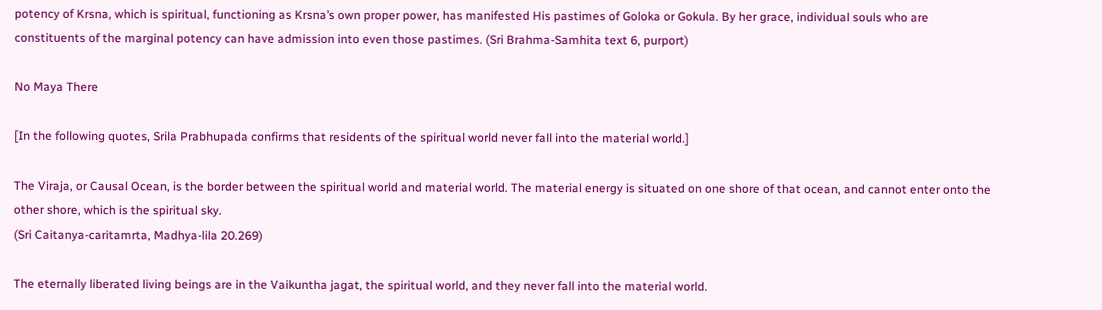potency of Krsna, which is spiritual, functioning as Krsna’s own proper power, has manifested His pastimes of Goloka or Gokula. By her grace, individual souls who are constituents of the marginal potency can have admission into even those pastimes. (Sri Brahma-Samhita text 6, purport)

No Maya There

[In the following quotes, Srila Prabhupada confirms that residents of the spiritual world never fall into the material world.]

The Viraja, or Causal Ocean, is the border between the spiritual world and material world. The material energy is situated on one shore of that ocean, and cannot enter onto the other shore, which is the spiritual sky.
(Sri Caitanya-caritamrta, Madhya-lila 20.269)

The eternally liberated living beings are in the Vaikuntha jagat, the spiritual world, and they never fall into the material world.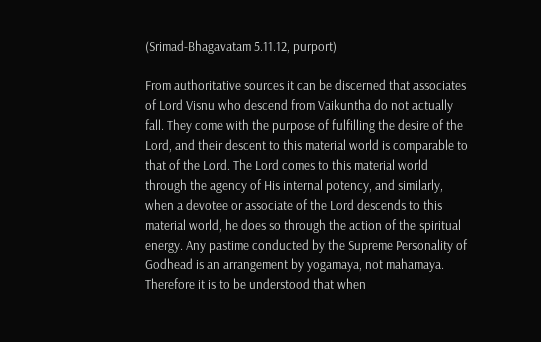(Srimad-Bhagavatam 5.11.12, purport)

From authoritative sources it can be discerned that associates of Lord Visnu who descend from Vaikuntha do not actually fall. They come with the purpose of fulfilling the desire of the Lord, and their descent to this material world is comparable to that of the Lord. The Lord comes to this material world through the agency of His internal potency, and similarly, when a devotee or associate of the Lord descends to this material world, he does so through the action of the spiritual energy. Any pastime conducted by the Supreme Personality of Godhead is an arrangement by yogamaya, not mahamaya. Therefore it is to be understood that when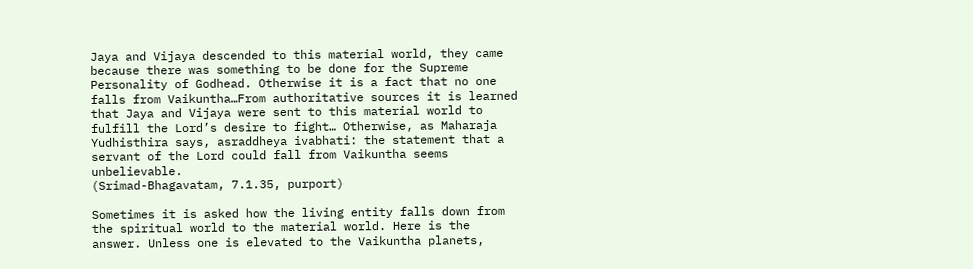Jaya and Vijaya descended to this material world, they came because there was something to be done for the Supreme Personality of Godhead. Otherwise it is a fact that no one falls from Vaikuntha…From authoritative sources it is learned that Jaya and Vijaya were sent to this material world to fulfill the Lord’s desire to fight… Otherwise, as Maharaja Yudhisthira says, asraddheya ivabhati: the statement that a servant of the Lord could fall from Vaikuntha seems unbelievable.
(Srimad-Bhagavatam, 7.1.35, purport)

Sometimes it is asked how the living entity falls down from the spiritual world to the material world. Here is the answer. Unless one is elevated to the Vaikuntha planets,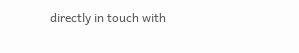directly in touch with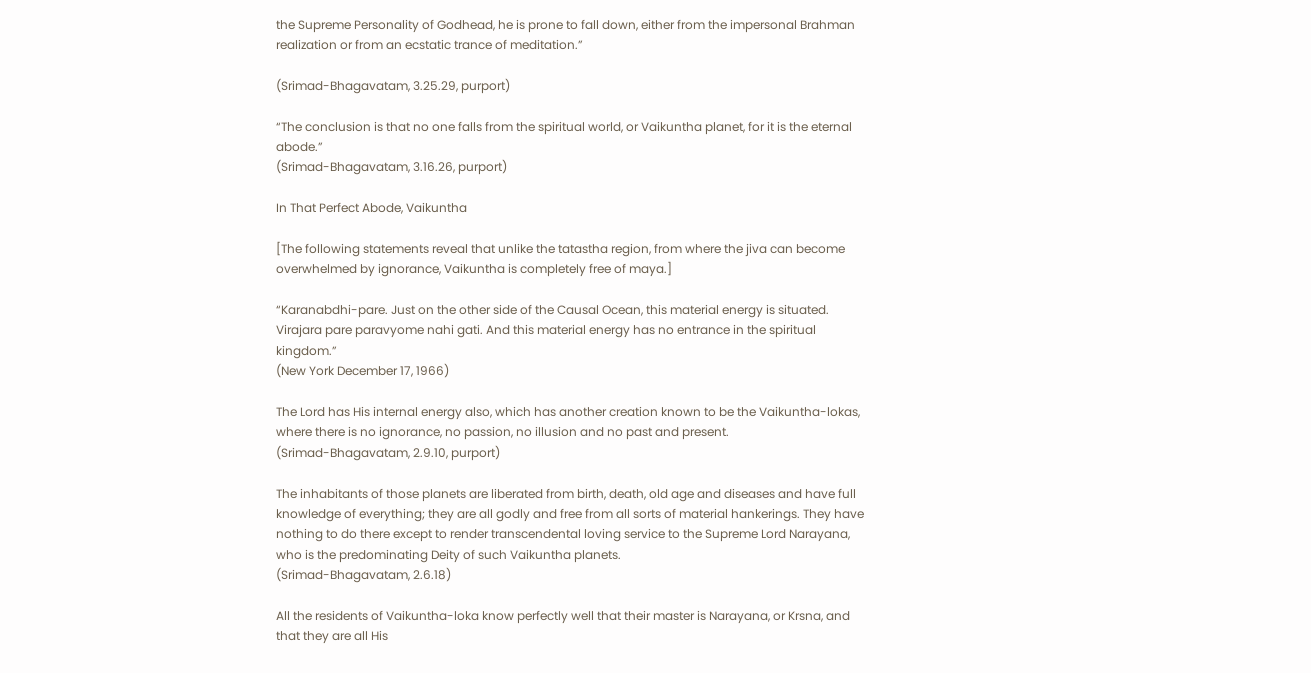the Supreme Personality of Godhead, he is prone to fall down, either from the impersonal Brahman realization or from an ecstatic trance of meditation.”

(Srimad-Bhagavatam, 3.25.29, purport)

“The conclusion is that no one falls from the spiritual world, or Vaikuntha planet, for it is the eternal abode.”
(Srimad-Bhagavatam, 3.16.26, purport)

In That Perfect Abode, Vaikuntha

[The following statements reveal that unlike the tatastha region, from where the jiva can become overwhelmed by ignorance, Vaikuntha is completely free of maya.]

“Karanabdhi-pare. Just on the other side of the Causal Ocean, this material energy is situated. Virajara pare paravyome nahi gati. And this material energy has no entrance in the spiritual kingdom.”
(New York December 17, 1966)

The Lord has His internal energy also, which has another creation known to be the Vaikuntha-lokas, where there is no ignorance, no passion, no illusion and no past and present.
(Srimad-Bhagavatam, 2.9.10, purport)

The inhabitants of those planets are liberated from birth, death, old age and diseases and have full knowledge of everything; they are all godly and free from all sorts of material hankerings. They have nothing to do there except to render transcendental loving service to the Supreme Lord Narayana, who is the predominating Deity of such Vaikuntha planets.
(Srimad-Bhagavatam, 2.6.18)

All the residents of Vaikuntha-loka know perfectly well that their master is Narayana, or Krsna, and that they are all His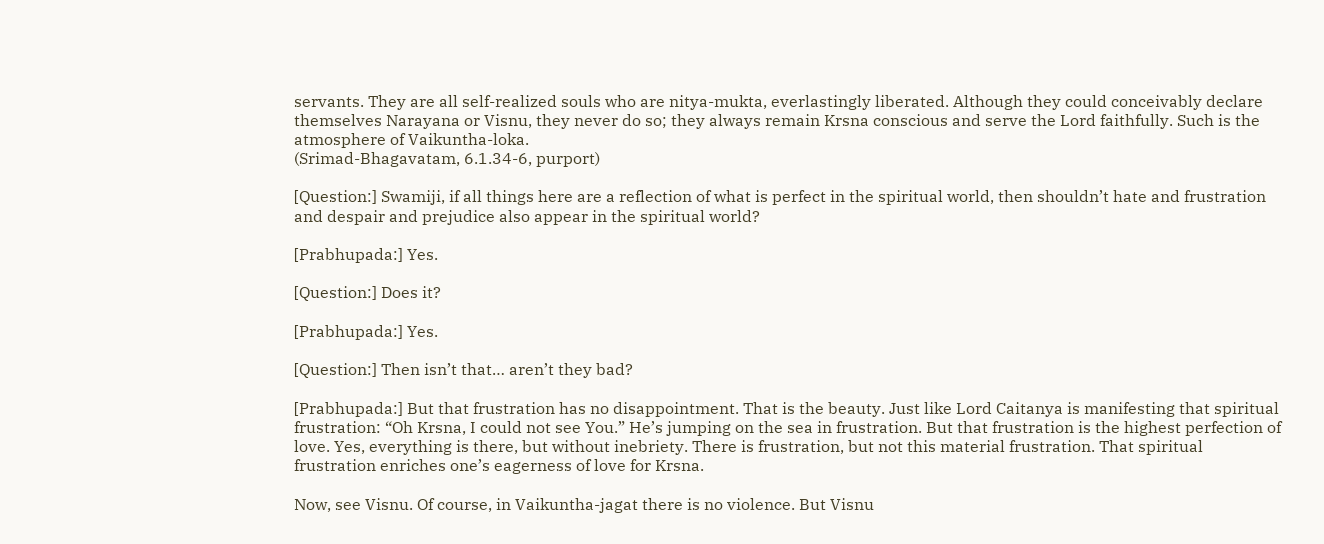servants. They are all self-realized souls who are nitya-mukta, everlastingly liberated. Although they could conceivably declare themselves Narayana or Visnu, they never do so; they always remain Krsna conscious and serve the Lord faithfully. Such is the atmosphere of Vaikuntha-loka.
(Srimad-Bhagavatam, 6.1.34-6, purport)

[Question:] Swamiji, if all things here are a reflection of what is perfect in the spiritual world, then shouldn’t hate and frustration and despair and prejudice also appear in the spiritual world?

[Prabhupada:] Yes.

[Question:] Does it?

[Prabhupada:] Yes.

[Question:] Then isn’t that… aren’t they bad?

[Prabhupada:] But that frustration has no disappointment. That is the beauty. Just like Lord Caitanya is manifesting that spiritual frustration: “Oh Krsna, I could not see You.” He’s jumping on the sea in frustration. But that frustration is the highest perfection of love. Yes, everything is there, but without inebriety. There is frustration, but not this material frustration. That spiritual frustration enriches one’s eagerness of love for Krsna.

Now, see Visnu. Of course, in Vaikuntha-jagat there is no violence. But Visnu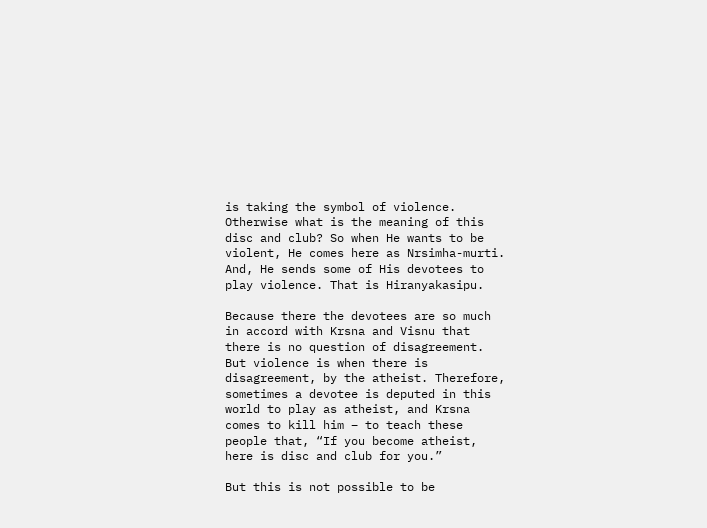is taking the symbol of violence. Otherwise what is the meaning of this disc and club? So when He wants to be violent, He comes here as Nrsimha-murti. And, He sends some of His devotees to play violence. That is Hiranyakasipu.

Because there the devotees are so much in accord with Krsna and Visnu that there is no question of disagreement. But violence is when there is disagreement, by the atheist. Therefore, sometimes a devotee is deputed in this world to play as atheist, and Krsna comes to kill him – to teach these people that, “If you become atheist, here is disc and club for you.”

But this is not possible to be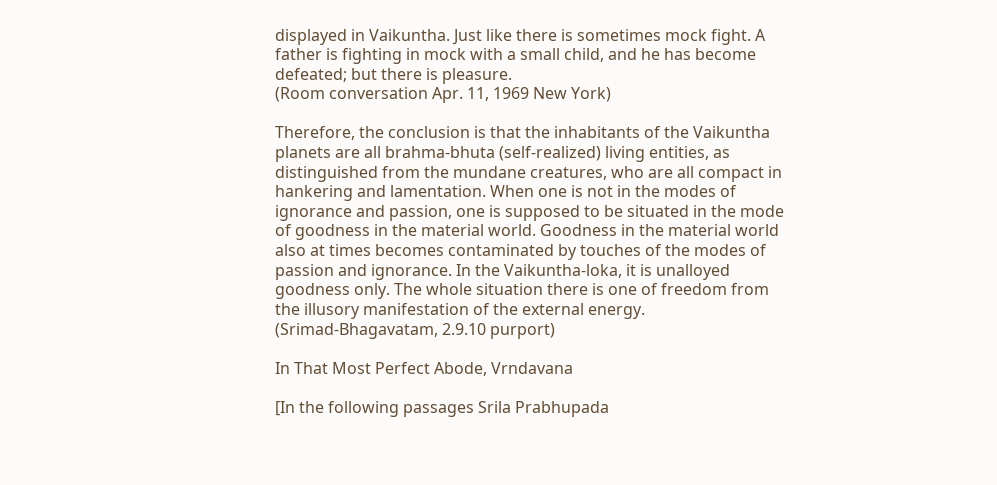displayed in Vaikuntha. Just like there is sometimes mock fight. A father is fighting in mock with a small child, and he has become defeated; but there is pleasure.
(Room conversation Apr. 11, 1969 New York)

Therefore, the conclusion is that the inhabitants of the Vaikuntha planets are all brahma-bhuta (self-realized) living entities, as distinguished from the mundane creatures, who are all compact in hankering and lamentation. When one is not in the modes of ignorance and passion, one is supposed to be situated in the mode of goodness in the material world. Goodness in the material world also at times becomes contaminated by touches of the modes of passion and ignorance. In the Vaikuntha-loka, it is unalloyed goodness only. The whole situation there is one of freedom from the illusory manifestation of the external energy.
(Srimad-Bhagavatam, 2.9.10 purport)

In That Most Perfect Abode, Vrndavana

[In the following passages Srila Prabhupada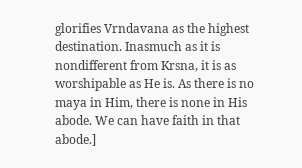glorifies Vrndavana as the highest destination. Inasmuch as it is nondifferent from Krsna, it is as worshipable as He is. As there is no maya in Him, there is none in His abode. We can have faith in that abode.]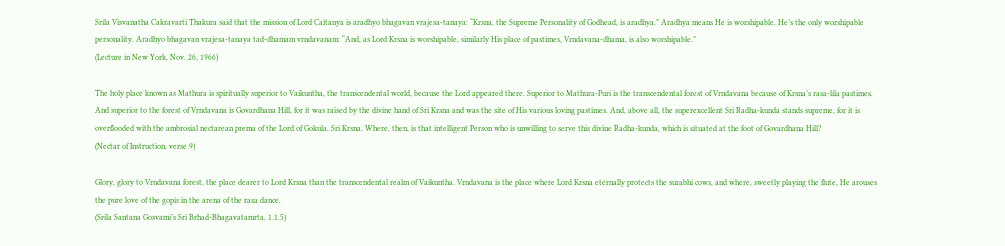Srila Visvanatha Cakravarti Thakura said that the mission of Lord Caitanya is aradhyo bhagavan vrajesa-tanaya: “Krsna, the Supreme Personality of Godhead, is aradhya.” Aradhya means He is worshipable. He’s the only worshipable personality. Aradhyo bhagavan vrajesa-tanaya tad-dhamam vrndavanam: “And, as Lord Krsna is worshipable, similarly His place of pastimes, Vrndavana-dhama, is also worshipable.”
(Lecture in New York, Nov. 26, 1966)

The holy place known as Mathura is spiritually superior to Vaikuntha, the transcendental world, because the Lord appeared there. Superior to Mathura-Puri is the transcendental forest of Vrndavana because of Krsna’s rasa-lila pastimes. And superior to the forest of Vrndavana is Govardhana Hill, for it was raised by the divine hand of Sri Krsna and was the site of His various loving pastimes. And, above all, the superexcellent Sri Radha-kunda stands supreme, for it is overflooded with the ambrosial nectarean prema of the Lord of Gokula, Sri Krsna. Where, then, is that intelligent Person who is unwilling to serve this divine Radha-kunda, which is situated at the foot of Govardhana Hill?
(Nectar of Instruction, verse 9)

Glory, glory to Vrndavana forest, the place dearer to Lord Krsna than the transcendental realm of Vaikuntha. Vrndavana is the place where Lord Krsna eternally protects the surabhi cows, and where, sweetly playing the flute, He arouses the pure love of the gopis in the arena of the rasa dance.
(Srila Santana Gosvami’s Sri Brhad-Bhagavatamrta, 1.1.5)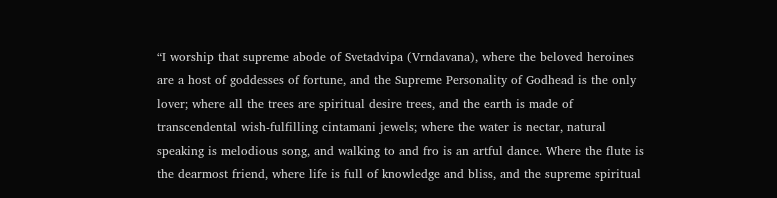“I worship that supreme abode of Svetadvipa (Vrndavana), where the beloved heroines are a host of goddesses of fortune, and the Supreme Personality of Godhead is the only lover; where all the trees are spiritual desire trees, and the earth is made of transcendental wish-fulfilling cintamani jewels; where the water is nectar, natural speaking is melodious song, and walking to and fro is an artful dance. Where the flute is the dearmost friend, where life is full of knowledge and bliss, and the supreme spiritual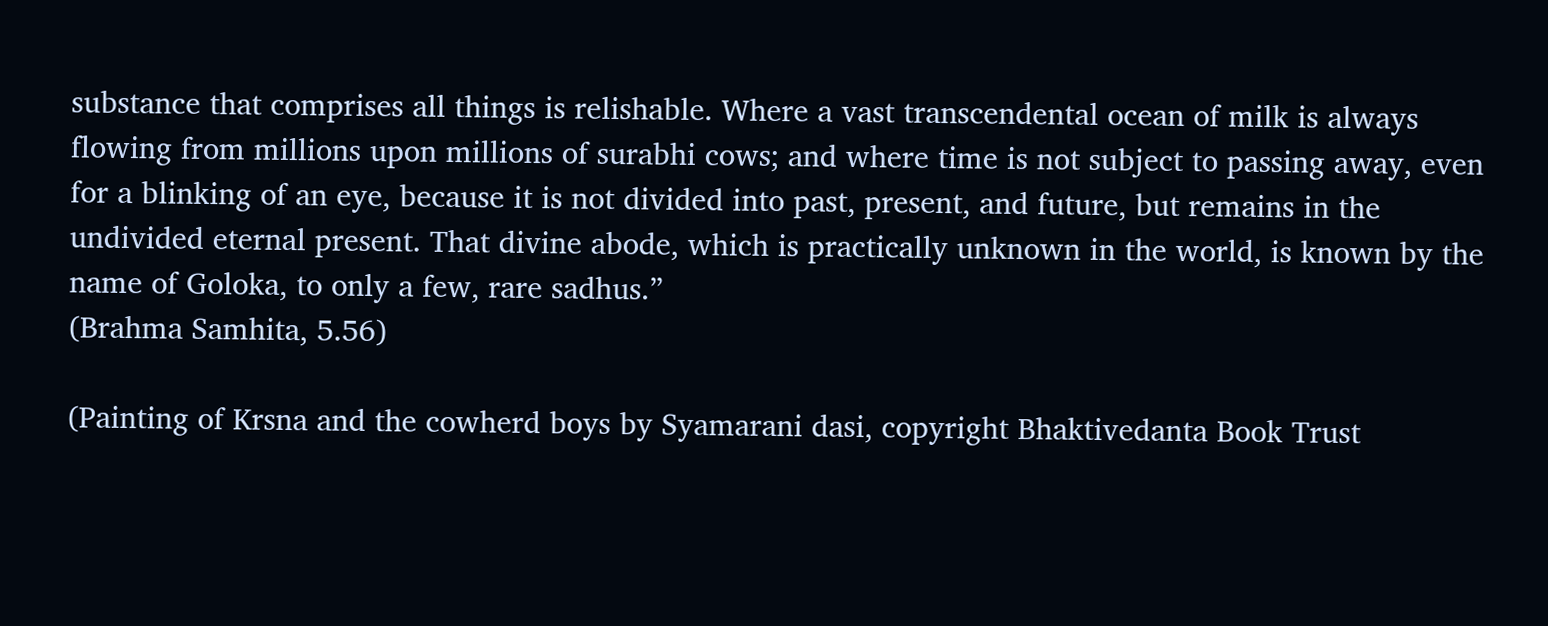substance that comprises all things is relishable. Where a vast transcendental ocean of milk is always flowing from millions upon millions of surabhi cows; and where time is not subject to passing away, even for a blinking of an eye, because it is not divided into past, present, and future, but remains in the undivided eternal present. That divine abode, which is practically unknown in the world, is known by the name of Goloka, to only a few, rare sadhus.”
(Brahma Samhita, 5.56)

(Painting of Krsna and the cowherd boys by Syamarani dasi, copyright Bhaktivedanta Book Trust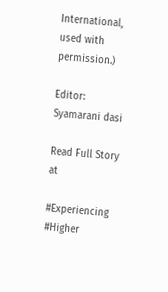International, used with permission.)

Editor: Syamarani dasi

Read Full Story at

#Experiencing #Higher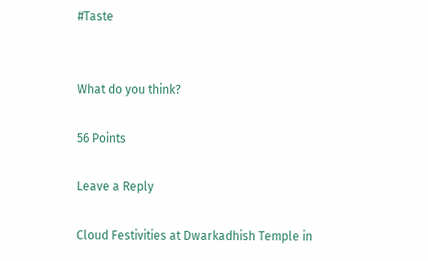#Taste


What do you think?

56 Points

Leave a Reply

Cloud Festivities at Dwarkadhish Temple in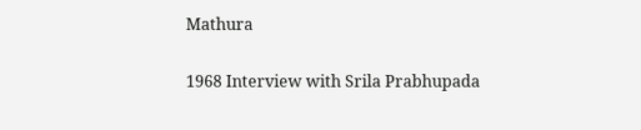Mathura

1968 Interview with Srila Prabhupada